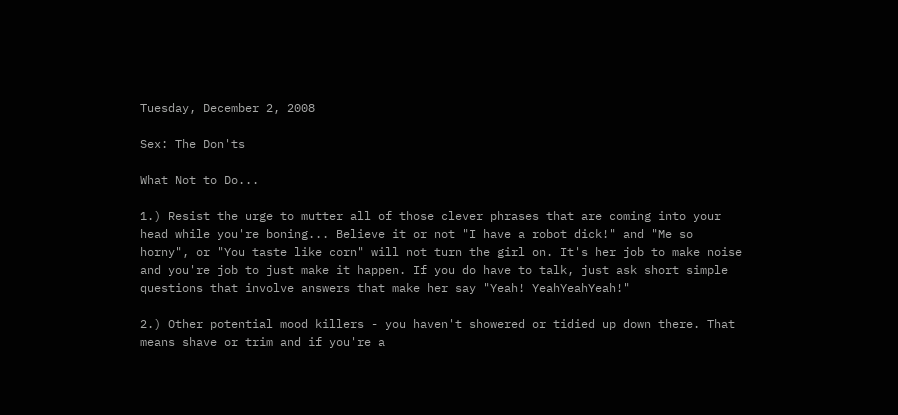Tuesday, December 2, 2008

Sex: The Don'ts

What Not to Do...

1.) Resist the urge to mutter all of those clever phrases that are coming into your head while you're boning... Believe it or not "I have a robot dick!" and "Me so horny", or "You taste like corn" will not turn the girl on. It's her job to make noise and you're job to just make it happen. If you do have to talk, just ask short simple questions that involve answers that make her say "Yeah! YeahYeahYeah!"

2.) Other potential mood killers - you haven't showered or tidied up down there. That means shave or trim and if you're a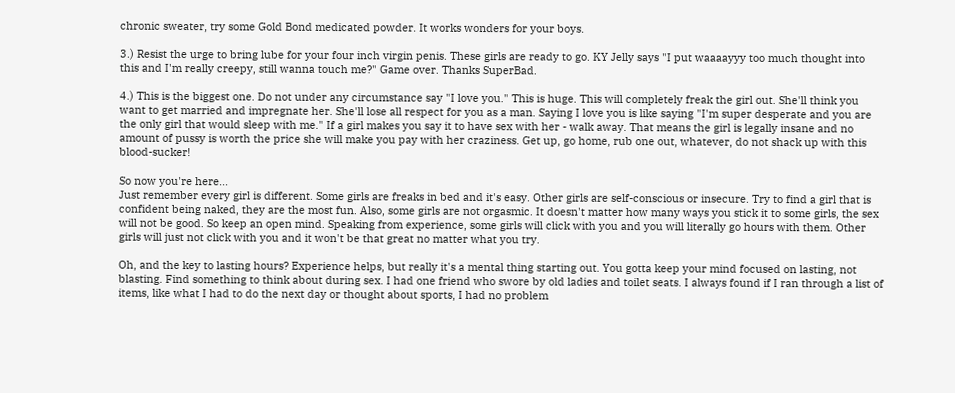chronic sweater, try some Gold Bond medicated powder. It works wonders for your boys.

3.) Resist the urge to bring lube for your four inch virgin penis. These girls are ready to go. KY Jelly says "I put waaaayyy too much thought into this and I'm really creepy, still wanna touch me?" Game over. Thanks SuperBad.

4.) This is the biggest one. Do not under any circumstance say "I love you." This is huge. This will completely freak the girl out. She'll think you want to get married and impregnate her. She'll lose all respect for you as a man. Saying I love you is like saying "I'm super desperate and you are the only girl that would sleep with me." If a girl makes you say it to have sex with her - walk away. That means the girl is legally insane and no amount of pussy is worth the price she will make you pay with her craziness. Get up, go home, rub one out, whatever, do not shack up with this blood-sucker!

So now you're here...
Just remember every girl is different. Some girls are freaks in bed and it's easy. Other girls are self-conscious or insecure. Try to find a girl that is confident being naked, they are the most fun. Also, some girls are not orgasmic. It doesn't matter how many ways you stick it to some girls, the sex will not be good. So keep an open mind. Speaking from experience, some girls will click with you and you will literally go hours with them. Other girls will just not click with you and it won't be that great no matter what you try.

Oh, and the key to lasting hours? Experience helps, but really it's a mental thing starting out. You gotta keep your mind focused on lasting, not blasting. Find something to think about during sex. I had one friend who swore by old ladies and toilet seats. I always found if I ran through a list of items, like what I had to do the next day or thought about sports, I had no problem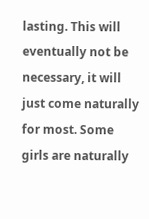lasting. This will eventually not be necessary, it will just come naturally for most. Some girls are naturally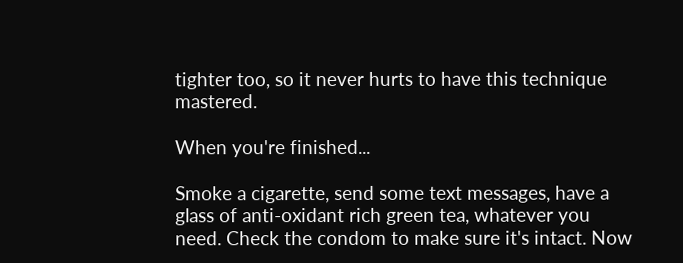tighter too, so it never hurts to have this technique mastered.

When you're finished...

Smoke a cigarette, send some text messages, have a glass of anti-oxidant rich green tea, whatever you need. Check the condom to make sure it's intact. Now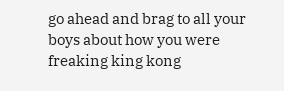go ahead and brag to all your boys about how you were freaking king kong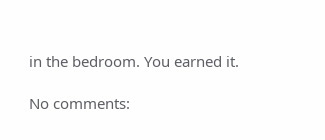in the bedroom. You earned it.

No comments: